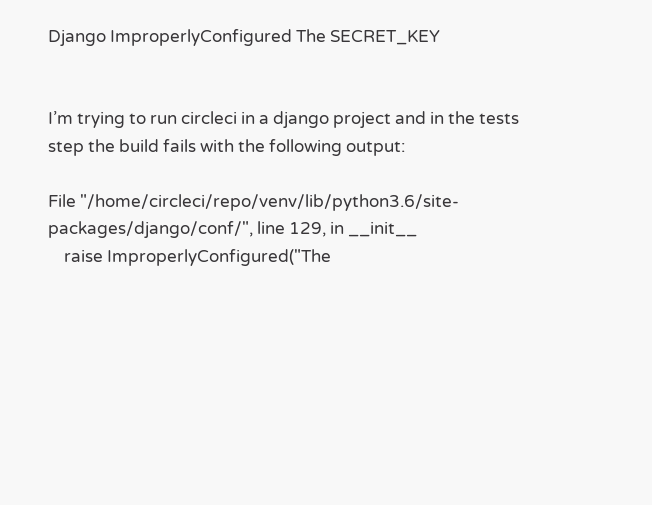Django ImproperlyConfigured The SECRET_KEY


I’m trying to run circleci in a django project and in the tests step the build fails with the following output:

File "/home/circleci/repo/venv/lib/python3.6/site-packages/django/conf/", line 129, in __init__
    raise ImproperlyConfigured("The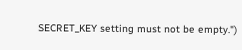SECRET_KEY setting must not be empty.")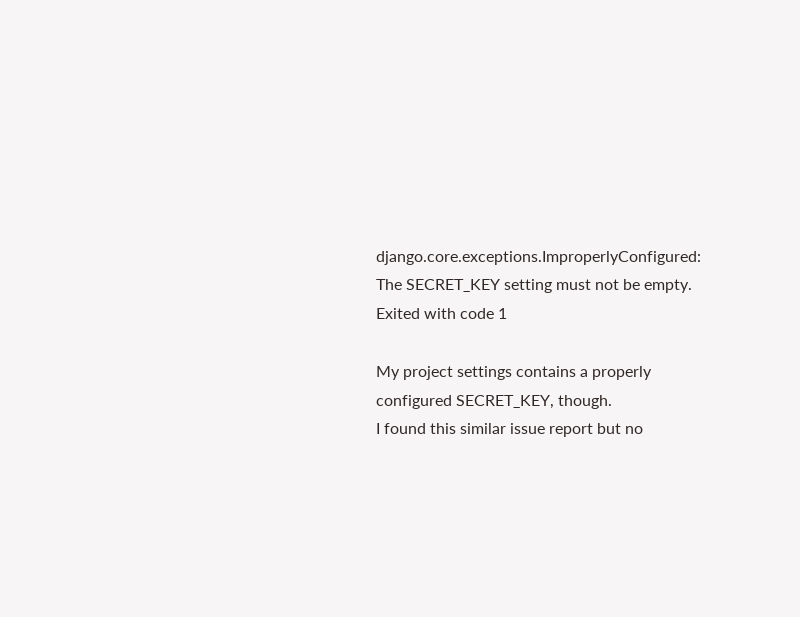django.core.exceptions.ImproperlyConfigured: The SECRET_KEY setting must not be empty.
Exited with code 1

My project settings contains a properly configured SECRET_KEY, though.
I found this similar issue report but no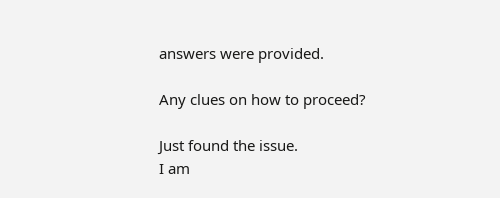answers were provided.

Any clues on how to proceed?

Just found the issue.
I am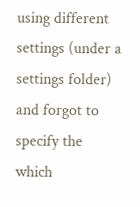using different settings (under a settings folder) and forgot to specify the which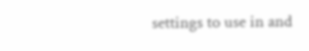settings to use in and